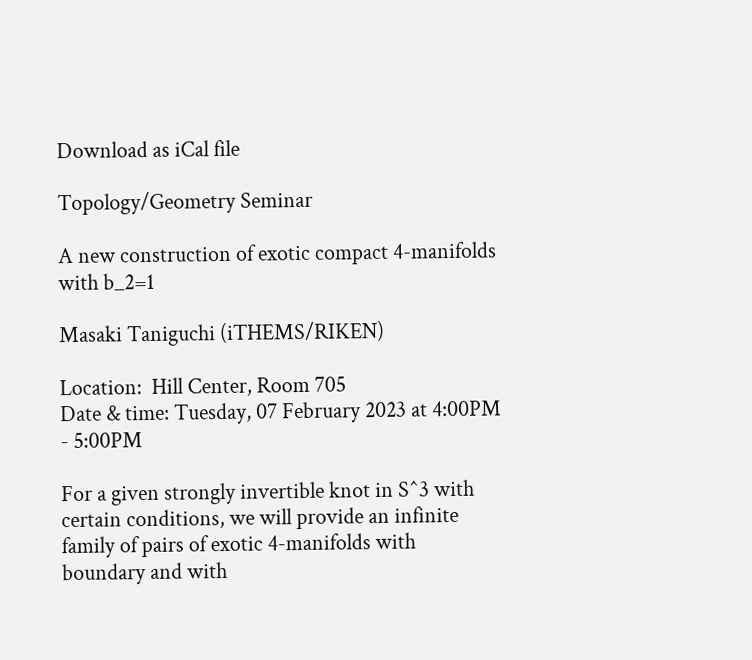Download as iCal file

Topology/Geometry Seminar

A new construction of exotic compact 4-manifolds with b_2=1

Masaki Taniguchi (iTHEMS/RIKEN)

Location:  Hill Center, Room 705
Date & time: Tuesday, 07 February 2023 at 4:00PM - 5:00PM

For a given strongly invertible knot in S^3 with certain conditions, we will provide an infinite family of pairs of exotic 4-manifolds with boundary and with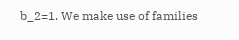b_2=1. We make use of families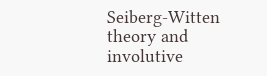Seiberg-Witten theory and involutive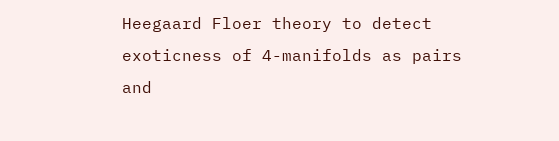Heegaard Floer theory to detect exoticness of 4-manifolds as pairs and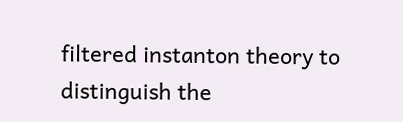filtered instanton theory to distinguish the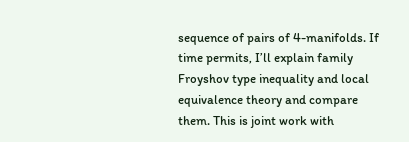sequence of pairs of 4-manifolds. If time permits, I’ll explain family Froyshov type inequality and local equivalence theory and compare them. This is joint work with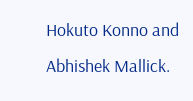Hokuto Konno and Abhishek Mallick.